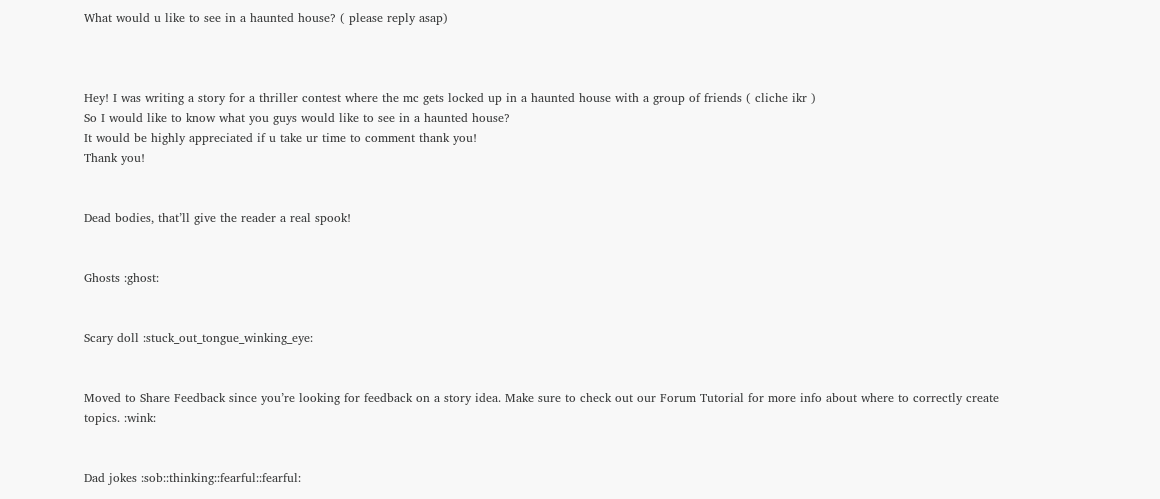What would u like to see in a haunted house? ( please reply asap)



Hey! I was writing a story for a thriller contest where the mc gets locked up in a haunted house with a group of friends ( cliche ikr )
So I would like to know what you guys would like to see in a haunted house?
It would be highly appreciated if u take ur time to comment thank you!
Thank you!


Dead bodies, that’ll give the reader a real spook!


Ghosts :ghost:


Scary doll :stuck_out_tongue_winking_eye:


Moved to Share Feedback since you’re looking for feedback on a story idea. Make sure to check out our Forum Tutorial for more info about where to correctly create topics. :wink:


Dad jokes :sob::thinking::fearful::fearful: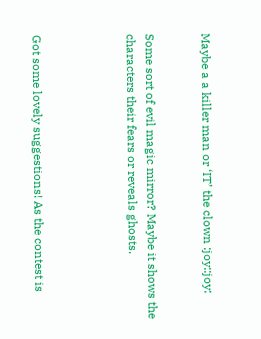Maybe a a killer man or ‘IT’ the clown :joy::joy:


Some sort of evil magic mirror? Maybe it shows the characters their fears or reveals ghosts.




Got some lovely suggestions! As the contest is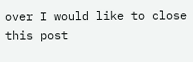over I would like to close this post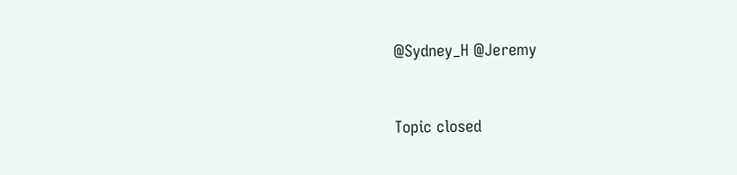@Sydney_H @Jeremy



Topic closed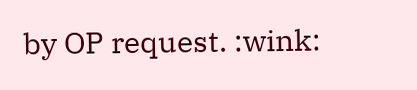by OP request. :wink: